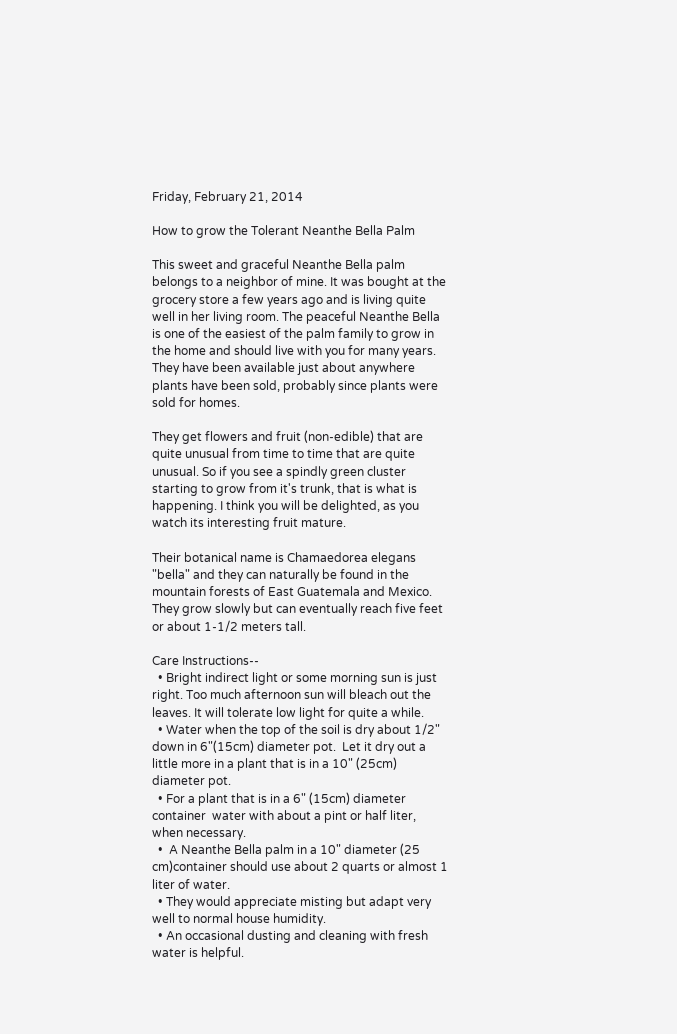Friday, February 21, 2014

How to grow the Tolerant Neanthe Bella Palm

This sweet and graceful Neanthe Bella palm belongs to a neighbor of mine. It was bought at the grocery store a few years ago and is living quite well in her living room. The peaceful Neanthe Bella is one of the easiest of the palm family to grow in the home and should live with you for many years. They have been available just about anywhere plants have been sold, probably since plants were sold for homes.

They get flowers and fruit (non-edible) that are quite unusual from time to time that are quite unusual. So if you see a spindly green cluster starting to grow from it's trunk, that is what is happening. I think you will be delighted, as you watch its interesting fruit mature.

Their botanical name is Chamaedorea elegans "bella" and they can naturally be found in the mountain forests of East Guatemala and Mexico. They grow slowly but can eventually reach five feet or about 1-1/2 meters tall.

Care Instructions--
  • Bright indirect light or some morning sun is just right. Too much afternoon sun will bleach out the leaves. It will tolerate low light for quite a while.
  • Water when the top of the soil is dry about 1/2" down in 6"(15cm) diameter pot.  Let it dry out a little more in a plant that is in a 10" (25cm) diameter pot.
  • For a plant that is in a 6" (15cm) diameter container  water with about a pint or half liter, when necessary.
  •  A Neanthe Bella palm in a 10" diameter (25 cm)container should use about 2 quarts or almost 1 liter of water.
  • They would appreciate misting but adapt very well to normal house humidity.
  • An occasional dusting and cleaning with fresh water is helpful.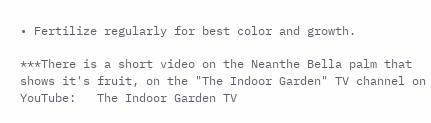• Fertilize regularly for best color and growth.

***There is a short video on the Neanthe Bella palm that shows it's fruit, on the "The Indoor Garden" TV channel on YouTube:   The Indoor Garden TV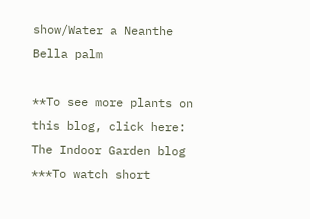show/Water a Neanthe Bella palm

**To see more plants on this blog, click here:   The Indoor Garden blog
***To watch short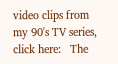video clips from my 90's TV series, click here:   The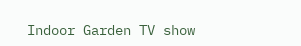Indoor Garden TV show